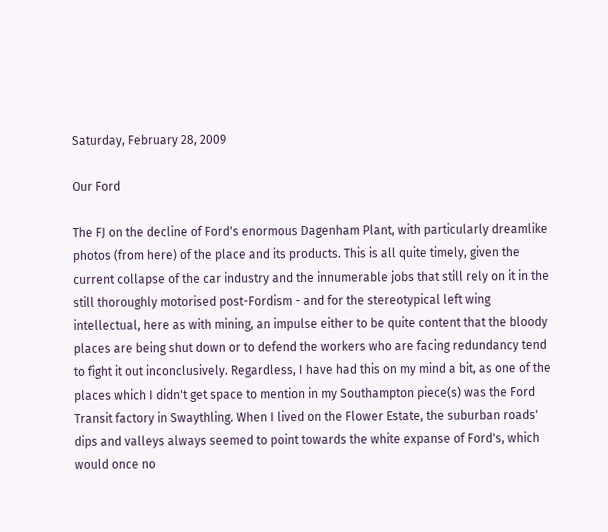Saturday, February 28, 2009

Our Ford

The FJ on the decline of Ford's enormous Dagenham Plant, with particularly dreamlike photos (from here) of the place and its products. This is all quite timely, given the current collapse of the car industry and the innumerable jobs that still rely on it in the still thoroughly motorised post-Fordism - and for the stereotypical left wing intellectual, here as with mining, an impulse either to be quite content that the bloody places are being shut down or to defend the workers who are facing redundancy tend to fight it out inconclusively. Regardless, I have had this on my mind a bit, as one of the places which I didn't get space to mention in my Southampton piece(s) was the Ford Transit factory in Swaythling. When I lived on the Flower Estate, the suburban roads' dips and valleys always seemed to point towards the white expanse of Ford's, which would once no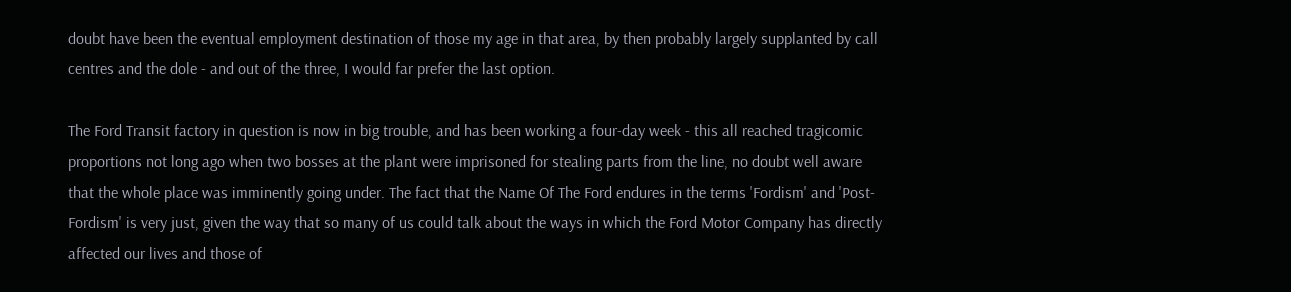doubt have been the eventual employment destination of those my age in that area, by then probably largely supplanted by call centres and the dole - and out of the three, I would far prefer the last option.

The Ford Transit factory in question is now in big trouble, and has been working a four-day week - this all reached tragicomic proportions not long ago when two bosses at the plant were imprisoned for stealing parts from the line, no doubt well aware that the whole place was imminently going under. The fact that the Name Of The Ford endures in the terms 'Fordism' and 'Post-Fordism' is very just, given the way that so many of us could talk about the ways in which the Ford Motor Company has directly affected our lives and those of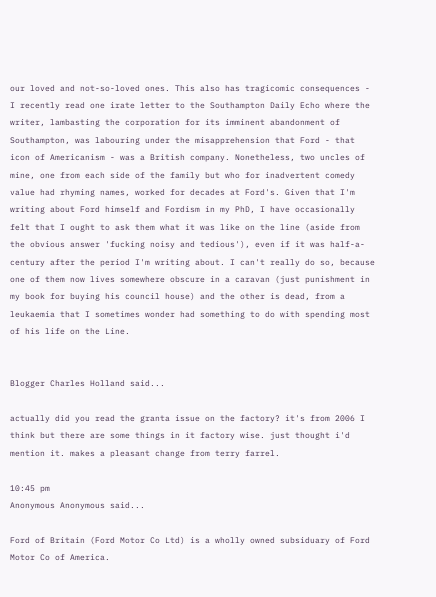our loved and not-so-loved ones. This also has tragicomic consequences - I recently read one irate letter to the Southampton Daily Echo where the writer, lambasting the corporation for its imminent abandonment of Southampton, was labouring under the misapprehension that Ford - that icon of Americanism - was a British company. Nonetheless, two uncles of mine, one from each side of the family but who for inadvertent comedy value had rhyming names, worked for decades at Ford's. Given that I'm writing about Ford himself and Fordism in my PhD, I have occasionally felt that I ought to ask them what it was like on the line (aside from the obvious answer 'fucking noisy and tedious'), even if it was half-a-century after the period I'm writing about. I can't really do so, because one of them now lives somewhere obscure in a caravan (just punishment in my book for buying his council house) and the other is dead, from a leukaemia that I sometimes wonder had something to do with spending most of his life on the Line.


Blogger Charles Holland said...

actually did you read the granta issue on the factory? it's from 2006 I think but there are some things in it factory wise. just thought i'd mention it. makes a pleasant change from terry farrel.

10:45 pm
Anonymous Anonymous said...

Ford of Britain (Ford Motor Co Ltd) is a wholly owned subsiduary of Ford Motor Co of America.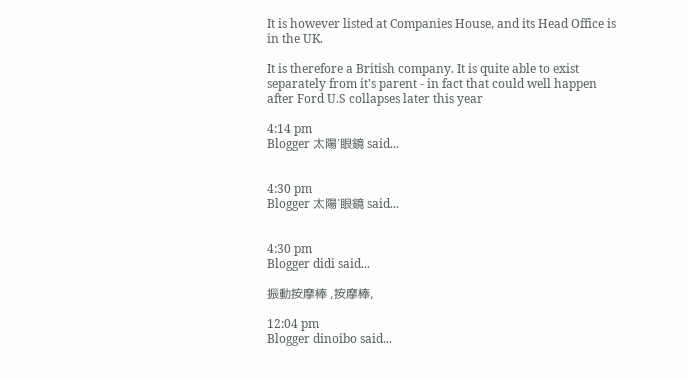It is however listed at Companies House, and its Head Office is in the UK.

It is therefore a British company. It is quite able to exist separately from it's parent - in fact that could well happen after Ford U.S collapses later this year

4:14 pm
Blogger 太陽˙眼鏡 said...


4:30 pm
Blogger 太陽˙眼鏡 said...


4:30 pm
Blogger didi said...

振動按摩棒 ,按摩棒,

12:04 pm
Blogger dinoibo said...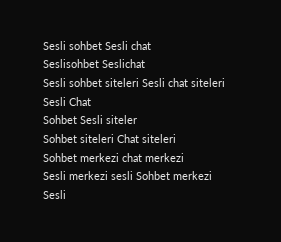Sesli sohbet Sesli chat
Seslisohbet Seslichat
Sesli sohbet siteleri Sesli chat siteleri
Sesli Chat
Sohbet Sesli siteler
Sohbet siteleri Chat siteleri
Sohbet merkezi chat merkezi
Sesli merkezi sesli Sohbet merkezi
Sesli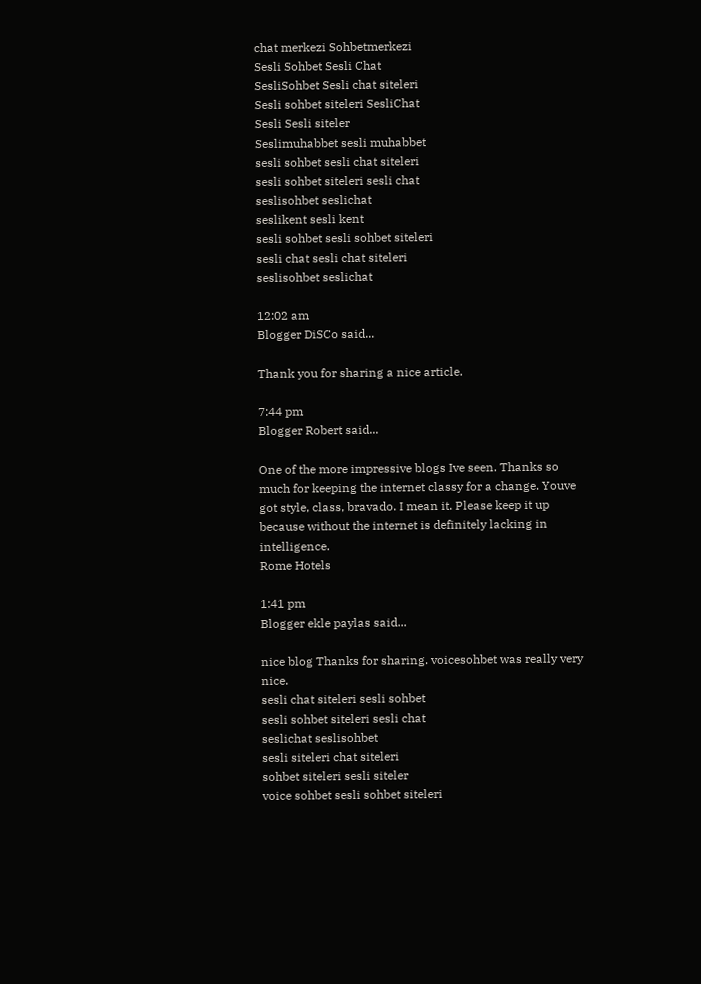chat merkezi Sohbetmerkezi
Sesli Sohbet Sesli Chat
SesliSohbet Sesli chat siteleri
Sesli sohbet siteleri SesliChat
Sesli Sesli siteler
Seslimuhabbet sesli muhabbet
sesli sohbet sesli chat siteleri
sesli sohbet siteleri sesli chat
seslisohbet seslichat
seslikent sesli kent
sesli sohbet sesli sohbet siteleri
sesli chat sesli chat siteleri
seslisohbet seslichat

12:02 am
Blogger DiSCo said...

Thank you for sharing a nice article.

7:44 pm
Blogger Robert said...

One of the more impressive blogs Ive seen. Thanks so much for keeping the internet classy for a change. Youve got style, class, bravado. I mean it. Please keep it up because without the internet is definitely lacking in intelligence.
Rome Hotels

1:41 pm
Blogger ekle paylas said...

nice blog Thanks for sharing. voicesohbet was really very nice.
sesli chat siteleri sesli sohbet
sesli sohbet siteleri sesli chat
seslichat seslisohbet
sesli siteleri chat siteleri
sohbet siteleri sesli siteler
voice sohbet sesli sohbet siteleri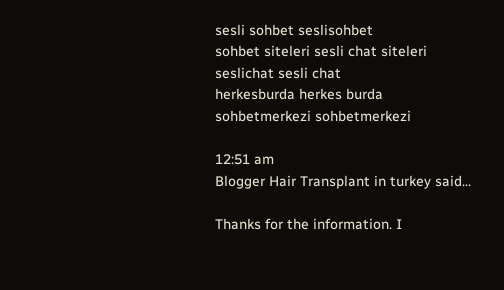sesli sohbet seslisohbet
sohbet siteleri sesli chat siteleri
seslichat sesli chat
herkesburda herkes burda
sohbetmerkezi sohbetmerkezi

12:51 am
Blogger Hair Transplant in turkey said...

Thanks for the information. I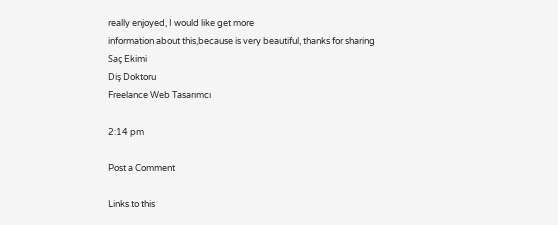really enjoyed, I would like get more
information about this,because is very beautiful, thanks for sharing
Saç Ekimi
Diş Doktoru
Freelance Web Tasarımcı

2:14 pm

Post a Comment

Links to this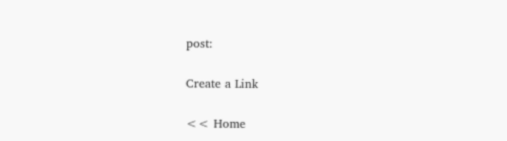post:

Create a Link

<< Home